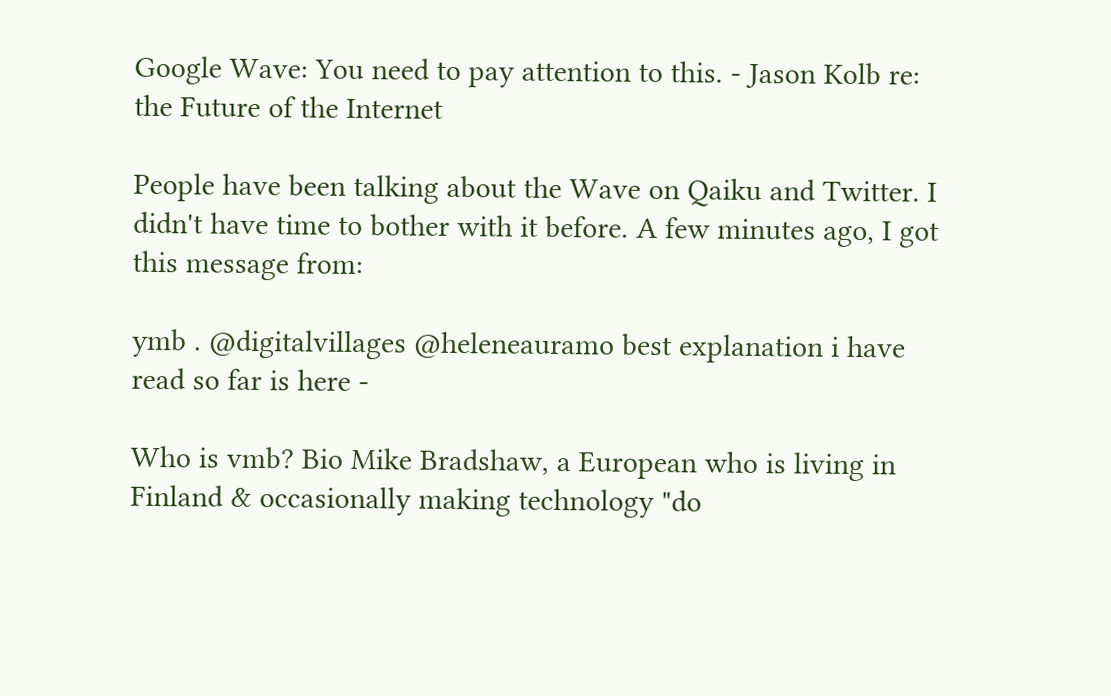Google Wave: You need to pay attention to this. - Jason Kolb re: the Future of the Internet

People have been talking about the Wave on Qaiku and Twitter. I didn't have time to bother with it before. A few minutes ago, I got this message from:

ymb . @digitalvillages @heleneauramo best explanation i have read so far is here -

Who is vmb? Bio Mike Bradshaw, a European who is living in Finland & occasionally making technology "do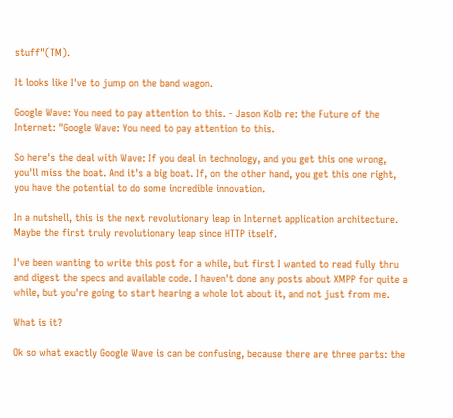stuff"(TM).

It looks like I've to jump on the band wagon.

Google Wave: You need to pay attention to this. - Jason Kolb re: the Future of the Internet: "Google Wave: You need to pay attention to this.

So here's the deal with Wave: If you deal in technology, and you get this one wrong, you'll miss the boat. And it's a big boat. If, on the other hand, you get this one right, you have the potential to do some incredible innovation.

In a nutshell, this is the next revolutionary leap in Internet application architecture. Maybe the first truly revolutionary leap since HTTP itself.

I've been wanting to write this post for a while, but first I wanted to read fully thru and digest the specs and available code. I haven't done any posts about XMPP for quite a while, but you're going to start hearing a whole lot about it, and not just from me.

What is it?

Ok so what exactly Google Wave is can be confusing, because there are three parts: the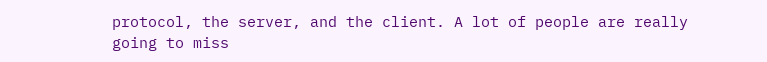protocol, the server, and the client. A lot of people are really going to miss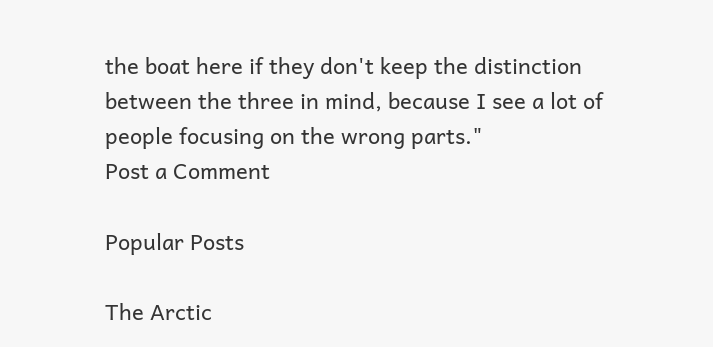the boat here if they don't keep the distinction between the three in mind, because I see a lot of people focusing on the wrong parts."
Post a Comment

Popular Posts

The Arctic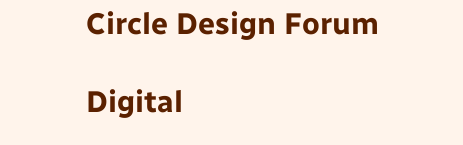Circle Design Forum

Digital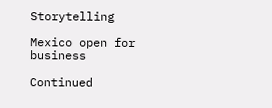Storytelling

Mexico open for business

Continued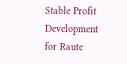Stable Profit Development for Raute